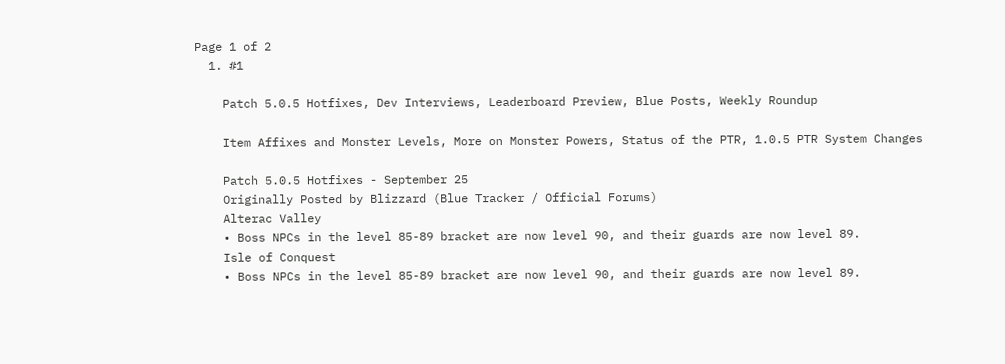Page 1 of 2
  1. #1

    Patch 5.0.5 Hotfixes, Dev Interviews, Leaderboard Preview, Blue Posts, Weekly Roundup

    Item Affixes and Monster Levels, More on Monster Powers, Status of the PTR, 1.0.5 PTR System Changes

    Patch 5.0.5 Hotfixes - September 25
    Originally Posted by Blizzard (Blue Tracker / Official Forums)
    Alterac Valley
    • Boss NPCs in the level 85-89 bracket are now level 90, and their guards are now level 89.
    Isle of Conquest
    • Boss NPCs in the level 85-89 bracket are now level 90, and their guards are now level 89.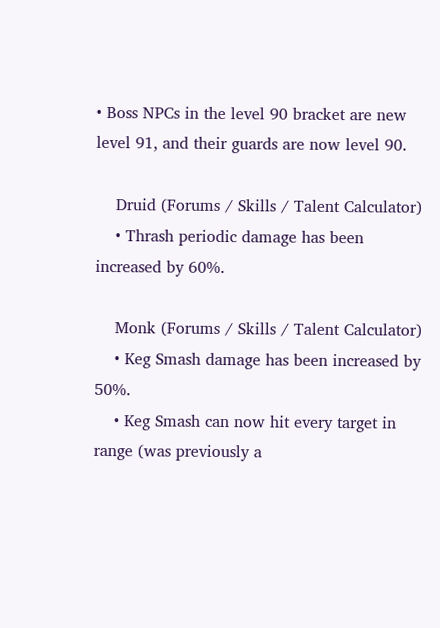• Boss NPCs in the level 90 bracket are new level 91, and their guards are now level 90.

    Druid (Forums / Skills / Talent Calculator)
    • Thrash periodic damage has been increased by 60%.

    Monk (Forums / Skills / Talent Calculator)
    • Keg Smash damage has been increased by 50%.
    • Keg Smash can now hit every target in range (was previously a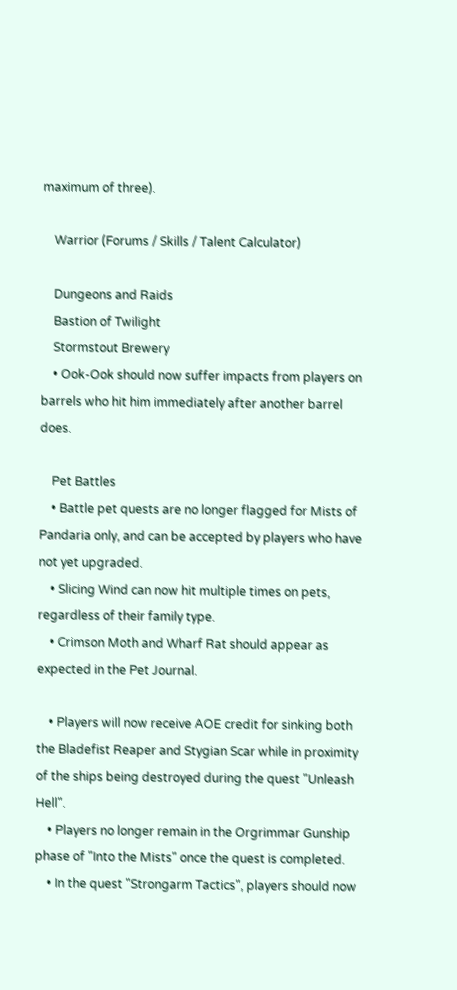maximum of three).

    Warrior (Forums / Skills / Talent Calculator)

    Dungeons and Raids
    Bastion of Twilight
    Stormstout Brewery
    • Ook-Ook should now suffer impacts from players on barrels who hit him immediately after another barrel does.

    Pet Battles
    • Battle pet quests are no longer flagged for Mists of Pandaria only, and can be accepted by players who have not yet upgraded.
    • Slicing Wind can now hit multiple times on pets, regardless of their family type.
    • Crimson Moth and Wharf Rat should appear as expected in the Pet Journal.

    • Players will now receive AOE credit for sinking both the Bladefist Reaper and Stygian Scar while in proximity of the ships being destroyed during the quest "Unleash Hell".
    • Players no longer remain in the Orgrimmar Gunship phase of "Into the Mists" once the quest is completed.
    • In the quest "Strongarm Tactics", players should now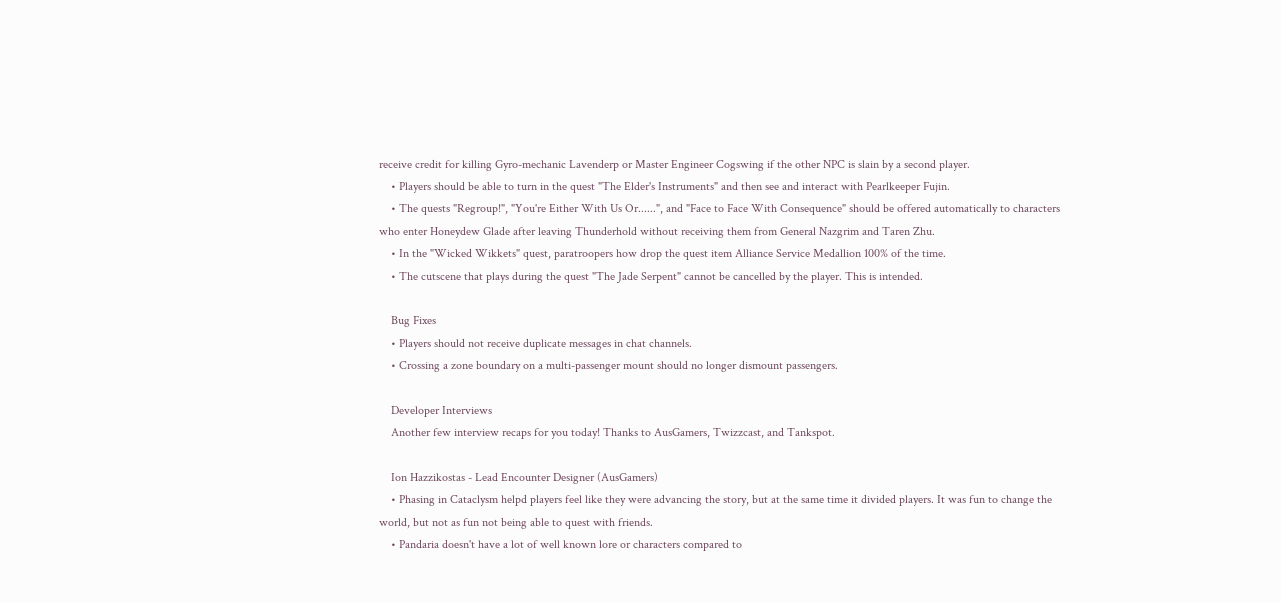receive credit for killing Gyro-mechanic Lavenderp or Master Engineer Cogswing if the other NPC is slain by a second player.
    • Players should be able to turn in the quest "The Elder's Instruments" and then see and interact with Pearlkeeper Fujin.
    • The quests "Regroup!", "You're Either With Us Or......", and "Face to Face With Consequence" should be offered automatically to characters who enter Honeydew Glade after leaving Thunderhold without receiving them from General Nazgrim and Taren Zhu.
    • In the "Wicked Wikkets" quest, paratroopers how drop the quest item Alliance Service Medallion 100% of the time.
    • The cutscene that plays during the quest "The Jade Serpent" cannot be cancelled by the player. This is intended.

    Bug Fixes
    • Players should not receive duplicate messages in chat channels.
    • Crossing a zone boundary on a multi-passenger mount should no longer dismount passengers.

    Developer Interviews
    Another few interview recaps for you today! Thanks to AusGamers, Twizzcast, and Tankspot.

    Ion Hazzikostas - Lead Encounter Designer (AusGamers)
    • Phasing in Cataclysm helpd players feel like they were advancing the story, but at the same time it divided players. It was fun to change the world, but not as fun not being able to quest with friends.
    • Pandaria doesn't have a lot of well known lore or characters compared to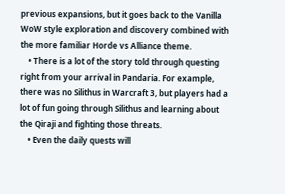previous expansions, but it goes back to the Vanilla WoW style exploration and discovery combined with the more familiar Horde vs Alliance theme.
    • There is a lot of the story told through questing right from your arrival in Pandaria. For example, there was no Silithus in Warcraft 3, but players had a lot of fun going through Silithus and learning about the Qiraji and fighting those threats.
    • Even the daily quests will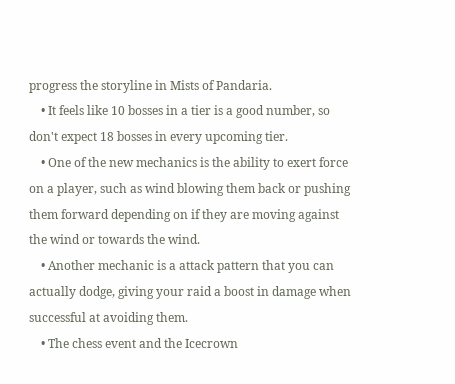progress the storyline in Mists of Pandaria.
    • It feels like 10 bosses in a tier is a good number, so don't expect 18 bosses in every upcoming tier.
    • One of the new mechanics is the ability to exert force on a player, such as wind blowing them back or pushing them forward depending on if they are moving against the wind or towards the wind.
    • Another mechanic is a attack pattern that you can actually dodge, giving your raid a boost in damage when successful at avoiding them.
    • The chess event and the Icecrown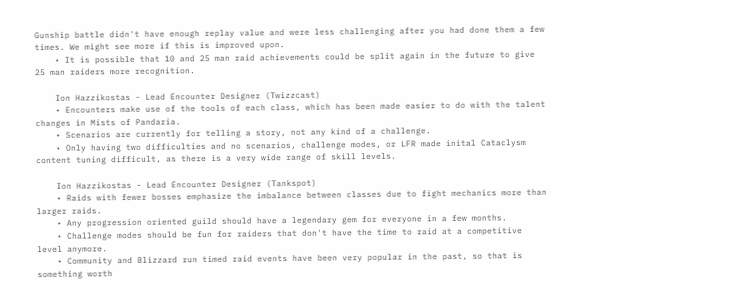Gunship battle didn't have enough replay value and were less challenging after you had done them a few times. We might see more if this is improved upon.
    • It is possible that 10 and 25 man raid achievements could be split again in the future to give 25 man raiders more recognition.

    Ion Hazzikostas - Lead Encounter Designer (Twizzcast)
    • Encounters make use of the tools of each class, which has been made easier to do with the talent changes in Mists of Pandaria.
    • Scenarios are currently for telling a story, not any kind of a challenge.
    • Only having two difficulties and no scenarios, challenge modes, or LFR made inital Cataclysm content tuning difficult, as there is a very wide range of skill levels.

    Ion Hazzikostas - Lead Encounter Designer (Tankspot)
    • Raids with fewer bosses emphasize the imbalance between classes due to fight mechanics more than larger raids.
    • Any progression oriented guild should have a legendary gem for everyone in a few months.
    • Challenge modes should be fun for raiders that don't have the time to raid at a competitive level anymore.
    • Community and Blizzard run timed raid events have been very popular in the past, so that is something worth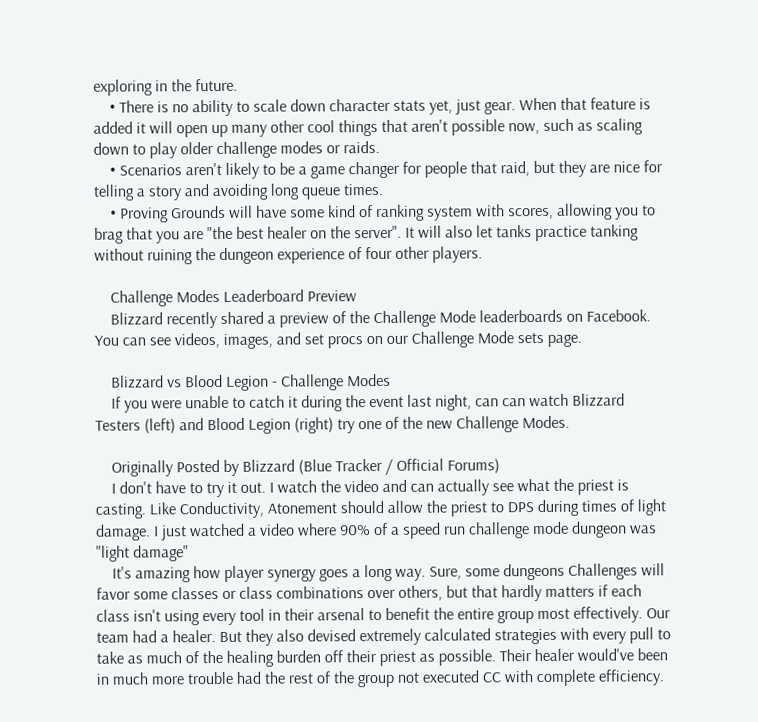exploring in the future.
    • There is no ability to scale down character stats yet, just gear. When that feature is added it will open up many other cool things that aren't possible now, such as scaling down to play older challenge modes or raids.
    • Scenarios aren't likely to be a game changer for people that raid, but they are nice for telling a story and avoiding long queue times.
    • Proving Grounds will have some kind of ranking system with scores, allowing you to brag that you are "the best healer on the server". It will also let tanks practice tanking without ruining the dungeon experience of four other players.

    Challenge Modes Leaderboard Preview
    Blizzard recently shared a preview of the Challenge Mode leaderboards on Facebook. You can see videos, images, and set procs on our Challenge Mode sets page.

    Blizzard vs Blood Legion - Challenge Modes
    If you were unable to catch it during the event last night, can can watch Blizzard Testers (left) and Blood Legion (right) try one of the new Challenge Modes.

    Originally Posted by Blizzard (Blue Tracker / Official Forums)
    I don't have to try it out. I watch the video and can actually see what the priest is casting. Like Conductivity, Atonement should allow the priest to DPS during times of light damage. I just watched a video where 90% of a speed run challenge mode dungeon was "light damage"
    It's amazing how player synergy goes a long way. Sure, some dungeons Challenges will favor some classes or class combinations over others, but that hardly matters if each class isn't using every tool in their arsenal to benefit the entire group most effectively. Our team had a healer. But they also devised extremely calculated strategies with every pull to take as much of the healing burden off their priest as possible. Their healer would've been in much more trouble had the rest of the group not executed CC with complete efficiency.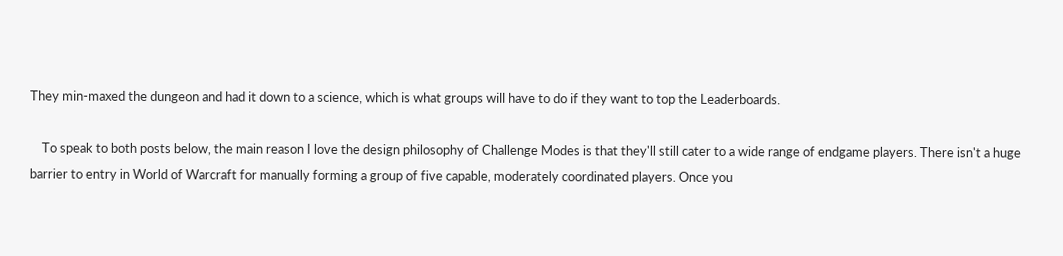They min-maxed the dungeon and had it down to a science, which is what groups will have to do if they want to top the Leaderboards.

    To speak to both posts below, the main reason I love the design philosophy of Challenge Modes is that they'll still cater to a wide range of endgame players. There isn't a huge barrier to entry in World of Warcraft for manually forming a group of five capable, moderately coordinated players. Once you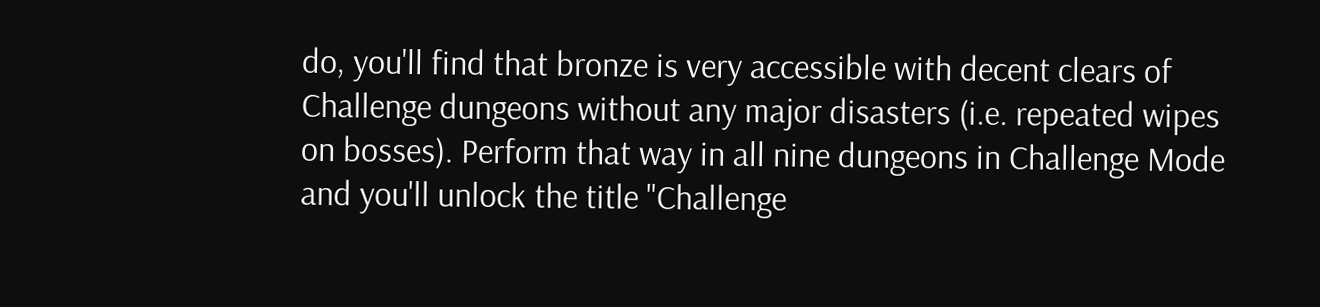do, you'll find that bronze is very accessible with decent clears of Challenge dungeons without any major disasters (i.e. repeated wipes on bosses). Perform that way in all nine dungeons in Challenge Mode and you'll unlock the title "Challenge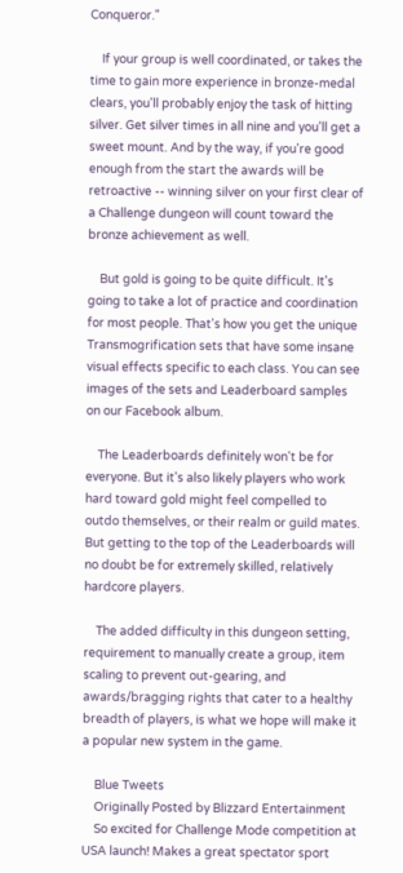Conqueror."

    If your group is well coordinated, or takes the time to gain more experience in bronze-medal clears, you'll probably enjoy the task of hitting silver. Get silver times in all nine and you'll get a sweet mount. And by the way, if you're good enough from the start the awards will be retroactive -- winning silver on your first clear of a Challenge dungeon will count toward the bronze achievement as well.

    But gold is going to be quite difficult. It's going to take a lot of practice and coordination for most people. That's how you get the unique Transmogrification sets that have some insane visual effects specific to each class. You can see images of the sets and Leaderboard samples on our Facebook album.

    The Leaderboards definitely won't be for everyone. But it's also likely players who work hard toward gold might feel compelled to outdo themselves, or their realm or guild mates. But getting to the top of the Leaderboards will no doubt be for extremely skilled, relatively hardcore players.

    The added difficulty in this dungeon setting, requirement to manually create a group, item scaling to prevent out-gearing, and awards/bragging rights that cater to a healthy breadth of players, is what we hope will make it a popular new system in the game.

    Blue Tweets
    Originally Posted by Blizzard Entertainment
    So excited for Challenge Mode competition at USA launch! Makes a great spectator sport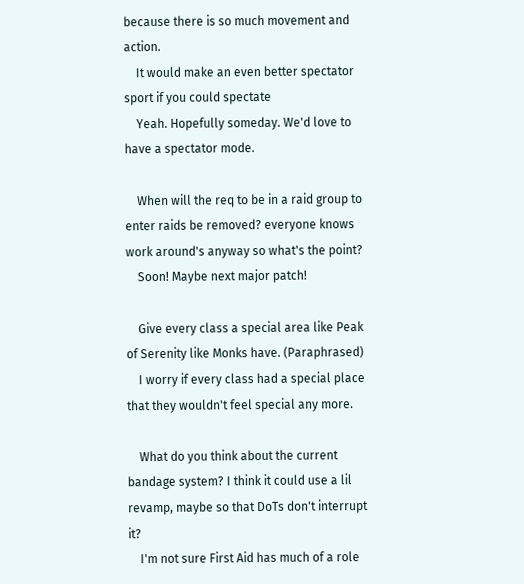because there is so much movement and action.
    It would make an even better spectator sport if you could spectate
    Yeah. Hopefully someday. We'd love to have a spectator mode.

    When will the req to be in a raid group to enter raids be removed? everyone knows work around's anyway so what's the point?
    Soon! Maybe next major patch!

    Give every class a special area like Peak of Serenity like Monks have. (Paraphrased)
    I worry if every class had a special place that they wouldn't feel special any more.

    What do you think about the current bandage system? I think it could use a lil revamp, maybe so that DoTs don't interrupt it?
    I'm not sure First Aid has much of a role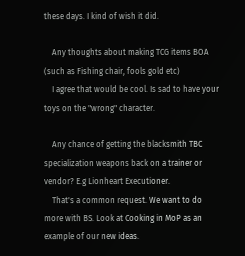these days. I kind of wish it did.

    Any thoughts about making TCG items BOA (such as Fishing chair, fools gold etc)
    I agree that would be cool. Is sad to have your toys on the "wrong" character.

    Any chance of getting the blacksmith TBC specialization weapons back on a trainer or vendor? E.g Lionheart Executioner.
    That's a common request. We want to do more with BS. Look at Cooking in MoP as an example of our new ideas.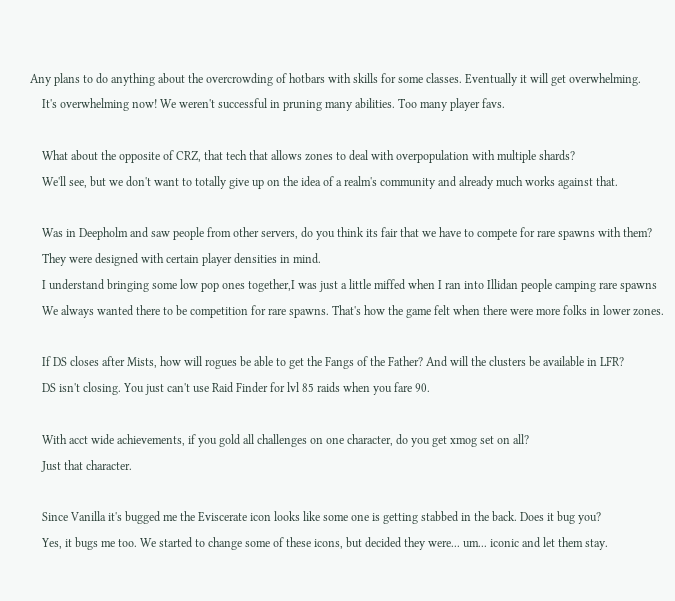Any plans to do anything about the overcrowding of hotbars with skills for some classes. Eventually it will get overwhelming.
    It's overwhelming now! We weren't successful in pruning many abilities. Too many player favs.

    What about the opposite of CRZ, that tech that allows zones to deal with overpopulation with multiple shards?
    We'll see, but we don't want to totally give up on the idea of a realm's community and already much works against that.

    Was in Deepholm and saw people from other servers, do you think its fair that we have to compete for rare spawns with them?
    They were designed with certain player densities in mind.
    I understand bringing some low pop ones together,I was just a little miffed when I ran into Illidan people camping rare spawns
    We always wanted there to be competition for rare spawns. That's how the game felt when there were more folks in lower zones.

    If DS closes after Mists, how will rogues be able to get the Fangs of the Father? And will the clusters be available in LFR?
    DS isn't closing. You just can't use Raid Finder for lvl 85 raids when you fare 90.

    With acct wide achievements, if you gold all challenges on one character, do you get xmog set on all?
    Just that character.

    Since Vanilla it's bugged me the Eviscerate icon looks like some one is getting stabbed in the back. Does it bug you?
    Yes, it bugs me too. We started to change some of these icons, but decided they were... um... iconic and let them stay.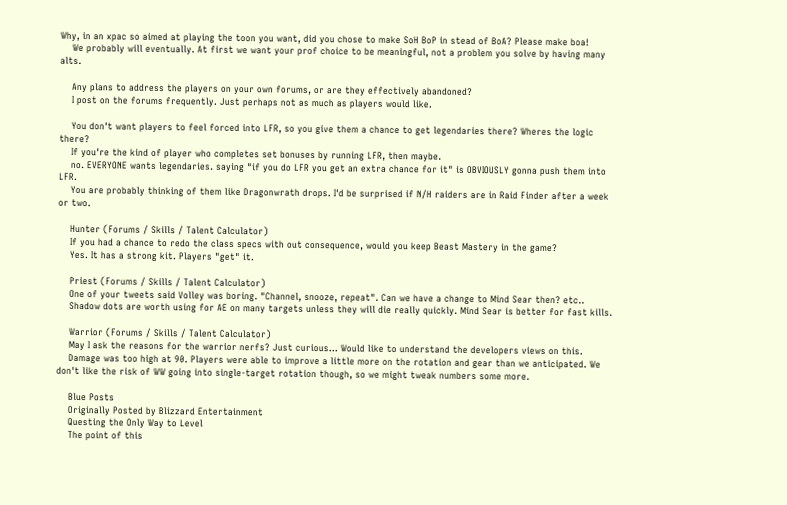Why, in an xpac so aimed at playing the toon you want, did you chose to make SoH BoP in stead of BoA? Please make boa!
    We probably will eventually. At first we want your prof choice to be meaningful, not a problem you solve by having many alts.

    Any plans to address the players on your own forums, or are they effectively abandoned?
    I post on the forums frequently. Just perhaps not as much as players would like.

    You don't want players to feel forced into LFR, so you give them a chance to get legendaries there? Wheres the logic there?
    If you're the kind of player who completes set bonuses by running LFR, then maybe.
    no. EVERYONE wants legendaries. saying "if you do LFR you get an extra chance for it" is OBVIOUSLY gonna push them into LFR.
    You are probably thinking of them like Dragonwrath drops. I'd be surprised if N/H raiders are in Raid Finder after a week or two.

    Hunter (Forums / Skills / Talent Calculator)
    If you had a chance to redo the class specs with out consequence, would you keep Beast Mastery in the game?
    Yes. It has a strong kit. Players "get" it.

    Priest (Forums / Skills / Talent Calculator)
    One of your tweets said Volley was boring. "Channel, snooze, repeat". Can we have a change to Mind Sear then? etc..
    Shadow dots are worth using for AE on many targets unless they will die really quickly. Mind Sear is better for fast kills.

    Warrior (Forums / Skills / Talent Calculator)
    May I ask the reasons for the warrior nerfs? Just curious... Would like to understand the developers views on this.
    Damage was too high at 90. Players were able to improve a little more on the rotation and gear than we anticipated. We don't like the risk of WW going into single-target rotation though, so we might tweak numbers some more.

    Blue Posts
    Originally Posted by Blizzard Entertainment
    Questing the Only Way to Level
    The point of this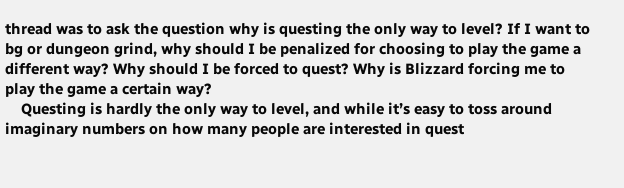thread was to ask the question why is questing the only way to level? If I want to bg or dungeon grind, why should I be penalized for choosing to play the game a different way? Why should I be forced to quest? Why is Blizzard forcing me to play the game a certain way?
    Questing is hardly the only way to level, and while it’s easy to toss around imaginary numbers on how many people are interested in quest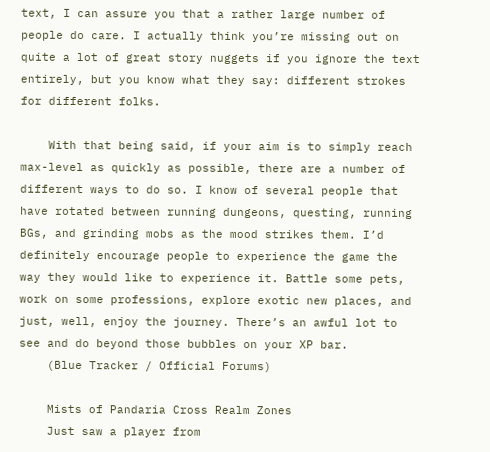text, I can assure you that a rather large number of people do care. I actually think you’re missing out on quite a lot of great story nuggets if you ignore the text entirely, but you know what they say: different strokes for different folks.

    With that being said, if your aim is to simply reach max-level as quickly as possible, there are a number of different ways to do so. I know of several people that have rotated between running dungeons, questing, running BGs, and grinding mobs as the mood strikes them. I’d definitely encourage people to experience the game the way they would like to experience it. Battle some pets, work on some professions, explore exotic new places, and just, well, enjoy the journey. There’s an awful lot to see and do beyond those bubbles on your XP bar.
    (Blue Tracker / Official Forums)

    Mists of Pandaria Cross Realm Zones
    Just saw a player from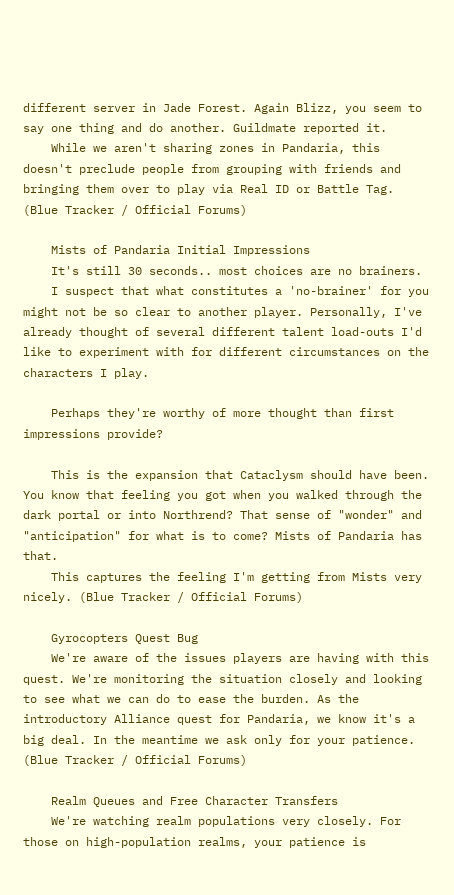different server in Jade Forest. Again Blizz, you seem to say one thing and do another. Guildmate reported it.
    While we aren't sharing zones in Pandaria, this doesn't preclude people from grouping with friends and bringing them over to play via Real ID or Battle Tag. (Blue Tracker / Official Forums)

    Mists of Pandaria Initial Impressions
    It's still 30 seconds.. most choices are no brainers.
    I suspect that what constitutes a 'no-brainer' for you might not be so clear to another player. Personally, I've already thought of several different talent load-outs I'd like to experiment with for different circumstances on the characters I play.

    Perhaps they're worthy of more thought than first impressions provide?

    This is the expansion that Cataclysm should have been. You know that feeling you got when you walked through the dark portal or into Northrend? That sense of "wonder" and "anticipation" for what is to come? Mists of Pandaria has that.
    This captures the feeling I'm getting from Mists very nicely. (Blue Tracker / Official Forums)

    Gyrocopters Quest Bug
    We're aware of the issues players are having with this quest. We're monitoring the situation closely and looking to see what we can do to ease the burden. As the introductory Alliance quest for Pandaria, we know it's a big deal. In the meantime we ask only for your patience. (Blue Tracker / Official Forums)

    Realm Queues and Free Character Transfers
    We're watching realm populations very closely. For those on high-population realms, your patience is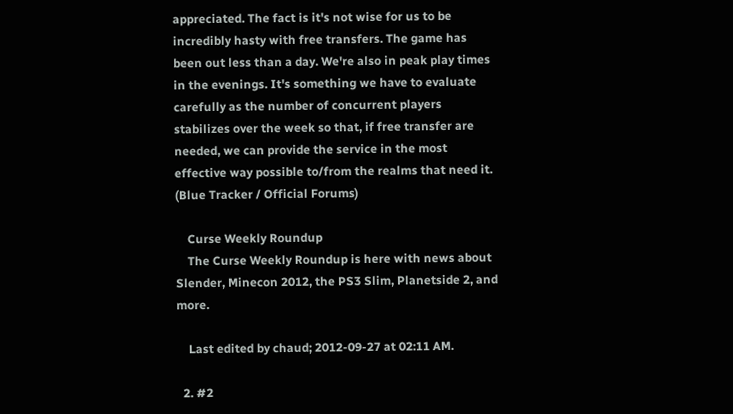appreciated. The fact is it's not wise for us to be incredibly hasty with free transfers. The game has been out less than a day. We're also in peak play times in the evenings. It's something we have to evaluate carefully as the number of concurrent players stabilizes over the week so that, if free transfer are needed, we can provide the service in the most effective way possible to/from the realms that need it. (Blue Tracker / Official Forums)

    Curse Weekly Roundup
    The Curse Weekly Roundup is here with news about Slender, Minecon 2012, the PS3 Slim, Planetside 2, and more.

    Last edited by chaud; 2012-09-27 at 02:11 AM.

  2. #2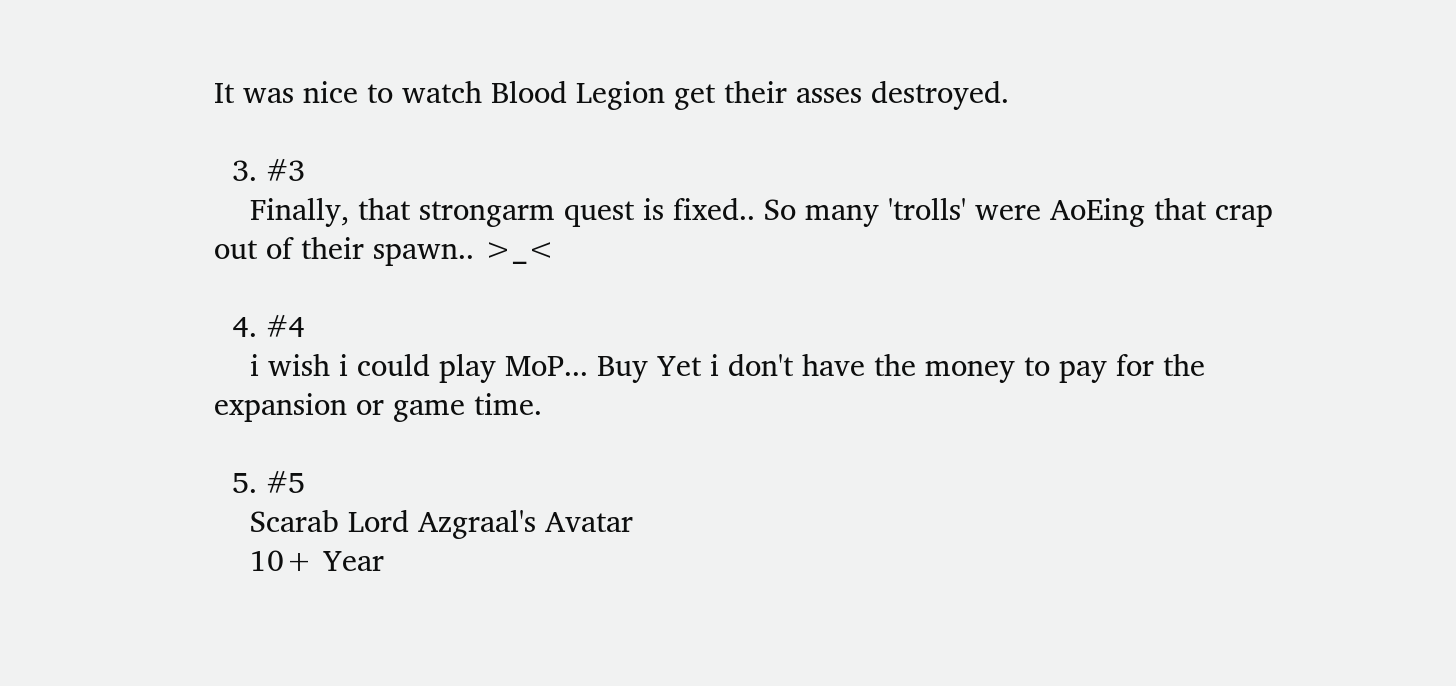It was nice to watch Blood Legion get their asses destroyed.

  3. #3
    Finally, that strongarm quest is fixed.. So many 'trolls' were AoEing that crap out of their spawn.. >_<

  4. #4
    i wish i could play MoP... Buy Yet i don't have the money to pay for the expansion or game time.

  5. #5
    Scarab Lord Azgraal's Avatar
    10+ Year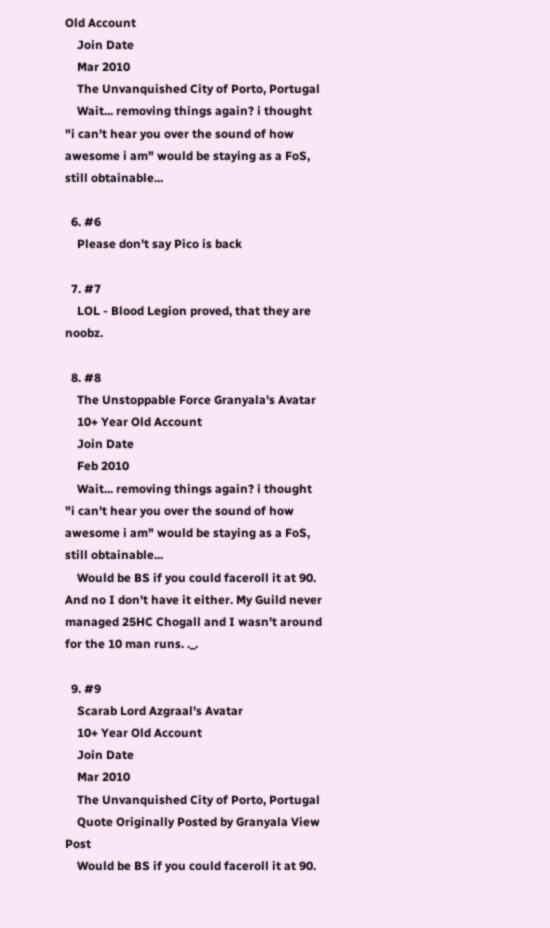Old Account
    Join Date
    Mar 2010
    The Unvanquished City of Porto, Portugal
    Wait... removing things again? i thought "i can't hear you over the sound of how awesome i am" would be staying as a FoS, still obtainable...

  6. #6
    Please don't say Pico is back

  7. #7
    LOL - Blood Legion proved, that they are noobz.

  8. #8
    The Unstoppable Force Granyala's Avatar
    10+ Year Old Account
    Join Date
    Feb 2010
    Wait... removing things again? i thought "i can't hear you over the sound of how awesome i am" would be staying as a FoS, still obtainable...
    Would be BS if you could faceroll it at 90. And no I don't have it either. My Guild never managed 25HC Chogall and I wasn't around for the 10 man runs. ._.

  9. #9
    Scarab Lord Azgraal's Avatar
    10+ Year Old Account
    Join Date
    Mar 2010
    The Unvanquished City of Porto, Portugal
    Quote Originally Posted by Granyala View Post
    Would be BS if you could faceroll it at 90.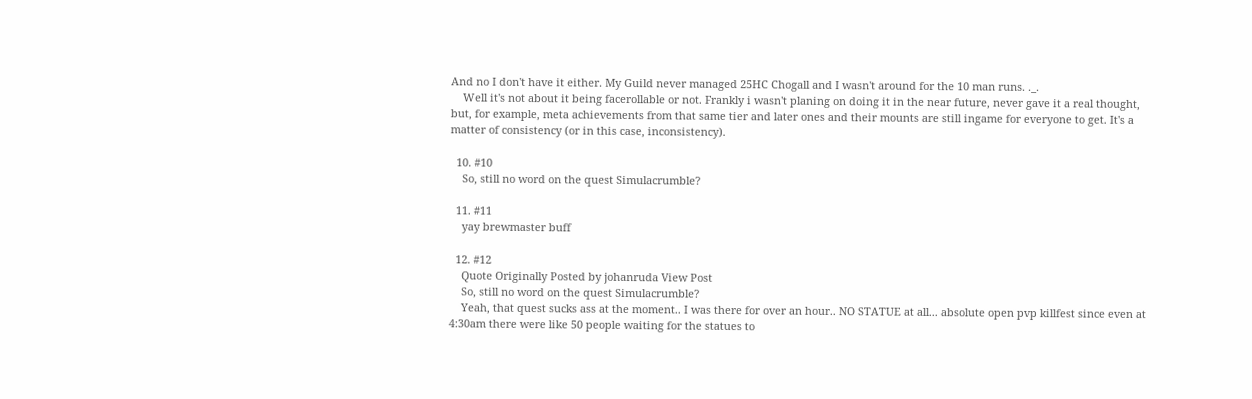And no I don't have it either. My Guild never managed 25HC Chogall and I wasn't around for the 10 man runs. ._.
    Well it's not about it being facerollable or not. Frankly i wasn't planing on doing it in the near future, never gave it a real thought, but, for example, meta achievements from that same tier and later ones and their mounts are still ingame for everyone to get. It's a matter of consistency (or in this case, inconsistency).

  10. #10
    So, still no word on the quest Simulacrumble?

  11. #11
    yay brewmaster buff

  12. #12
    Quote Originally Posted by johanruda View Post
    So, still no word on the quest Simulacrumble?
    Yeah, that quest sucks ass at the moment.. I was there for over an hour.. NO STATUE at all... absolute open pvp killfest since even at 4:30am there were like 50 people waiting for the statues to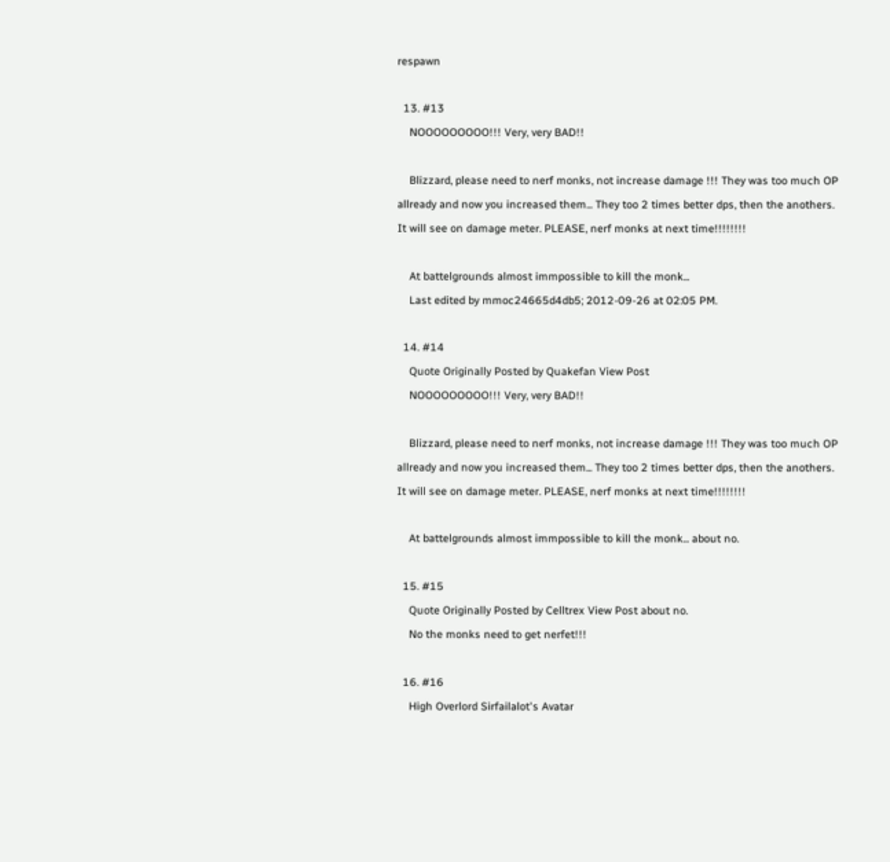respawn

  13. #13
    NOOOOOOOOO!!! Very, very BAD!!

    Blizzard, please need to nerf monks, not increase damage !!! They was too much OP allready and now you increased them... They too 2 times better dps, then the anothers. It will see on damage meter. PLEASE, nerf monks at next time!!!!!!!!

    At battelgrounds almost immpossible to kill the monk...
    Last edited by mmoc24665d4db5; 2012-09-26 at 02:05 PM.

  14. #14
    Quote Originally Posted by Quakefan View Post
    NOOOOOOOOO!!! Very, very BAD!!

    Blizzard, please need to nerf monks, not increase damage !!! They was too much OP allready and now you increased them... They too 2 times better dps, then the anothers. It will see on damage meter. PLEASE, nerf monks at next time!!!!!!!!

    At battelgrounds almost immpossible to kill the monk... about no.

  15. #15
    Quote Originally Posted by Celltrex View Post about no.
    No the monks need to get nerfet!!!

  16. #16
    High Overlord Sirfailalot's Avatar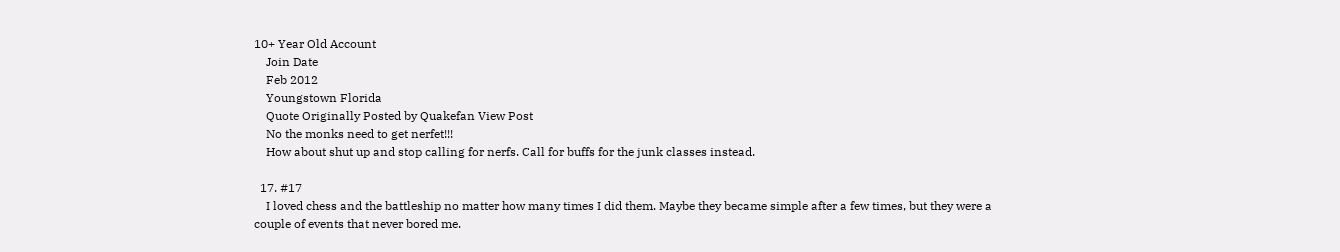10+ Year Old Account
    Join Date
    Feb 2012
    Youngstown Florida
    Quote Originally Posted by Quakefan View Post
    No the monks need to get nerfet!!!
    How about shut up and stop calling for nerfs. Call for buffs for the junk classes instead.

  17. #17
    I loved chess and the battleship no matter how many times I did them. Maybe they became simple after a few times, but they were a couple of events that never bored me.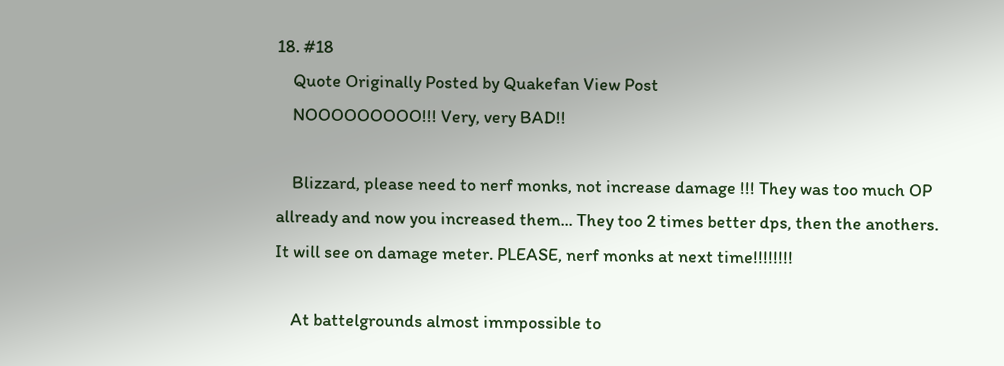18. #18
    Quote Originally Posted by Quakefan View Post
    NOOOOOOOOO!!! Very, very BAD!!

    Blizzard, please need to nerf monks, not increase damage !!! They was too much OP allready and now you increased them... They too 2 times better dps, then the anothers. It will see on damage meter. PLEASE, nerf monks at next time!!!!!!!!

    At battelgrounds almost immpossible to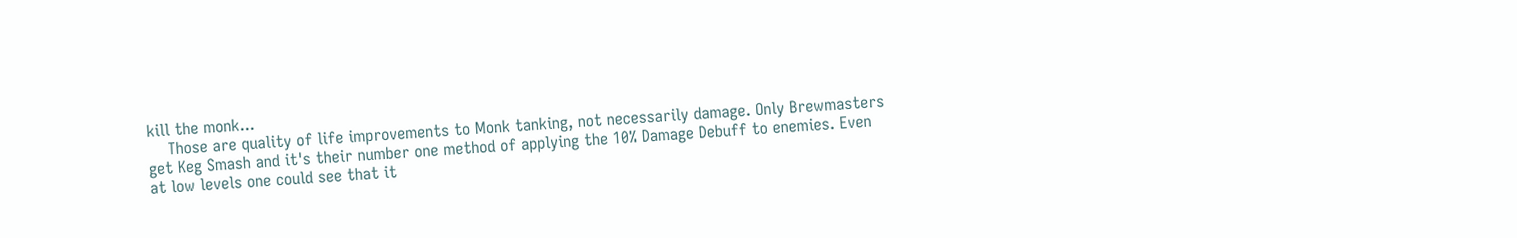kill the monk...
    Those are quality of life improvements to Monk tanking, not necessarily damage. Only Brewmasters get Keg Smash and it's their number one method of applying the 10% Damage Debuff to enemies. Even at low levels one could see that it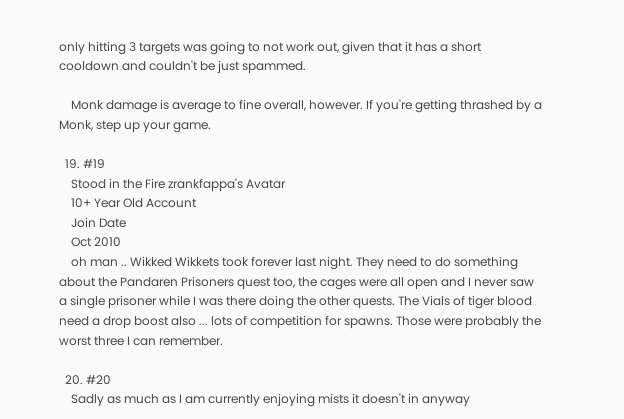only hitting 3 targets was going to not work out, given that it has a short cooldown and couldn't be just spammed.

    Monk damage is average to fine overall, however. If you're getting thrashed by a Monk, step up your game.

  19. #19
    Stood in the Fire zrankfappa's Avatar
    10+ Year Old Account
    Join Date
    Oct 2010
    oh man .. Wikked Wikkets took forever last night. They need to do something about the Pandaren Prisoners quest too, the cages were all open and I never saw a single prisoner while I was there doing the other quests. The Vials of tiger blood need a drop boost also ... lots of competition for spawns. Those were probably the worst three I can remember.

  20. #20
    Sadly as much as I am currently enjoying mists it doesn't in anyway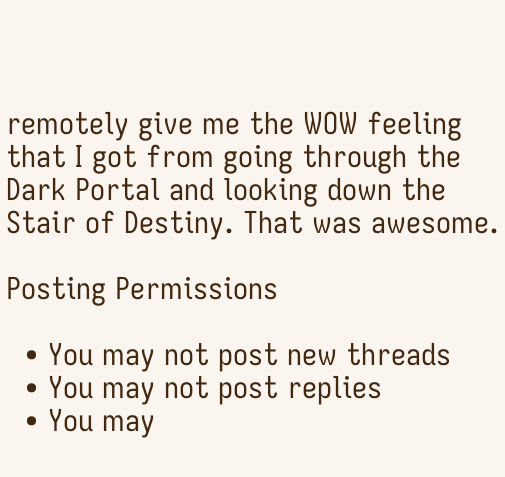remotely give me the WOW feeling that I got from going through the Dark Portal and looking down the Stair of Destiny. That was awesome.

Posting Permissions

  • You may not post new threads
  • You may not post replies
  • You may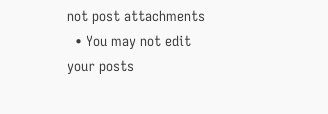not post attachments
  • You may not edit your posts